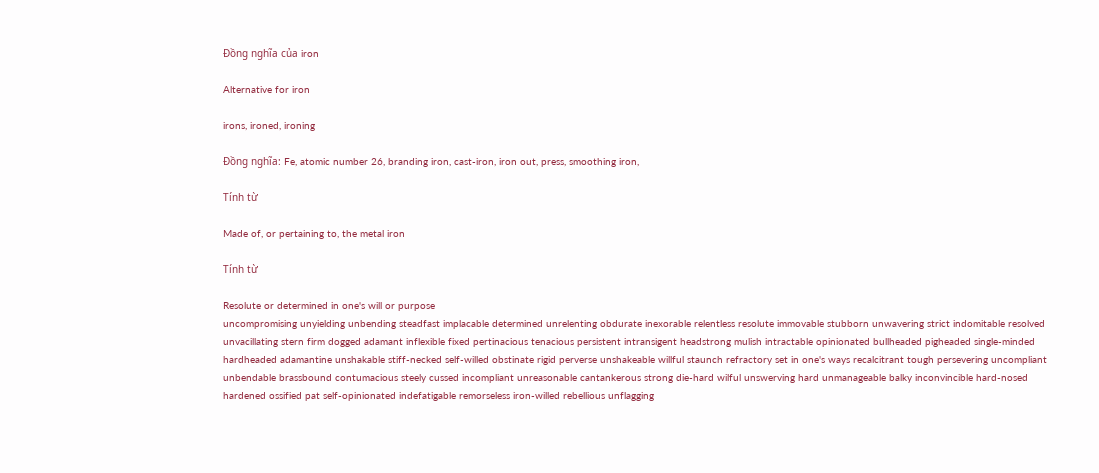Đồng nghĩa của iron

Alternative for iron

irons, ironed, ironing

Đồng nghĩa: Fe, atomic number 26, branding iron, cast-iron, iron out, press, smoothing iron,

Tính từ

Made of, or pertaining to, the metal iron

Tính từ

Resolute or determined in one's will or purpose
uncompromising unyielding unbending steadfast implacable determined unrelenting obdurate inexorable relentless resolute immovable stubborn unwavering strict indomitable resolved unvacillating stern firm dogged adamant inflexible fixed pertinacious tenacious persistent intransigent headstrong mulish intractable opinionated bullheaded pigheaded single-minded hardheaded adamantine unshakable stiff-necked self-willed obstinate rigid perverse unshakeable willful staunch refractory set in one's ways recalcitrant tough persevering uncompliant unbendable brassbound contumacious steely cussed incompliant unreasonable cantankerous strong die-hard wilful unswerving hard unmanageable balky inconvincible hard-nosed hardened ossified pat self-opinionated indefatigable remorseless iron-willed rebellious unflagging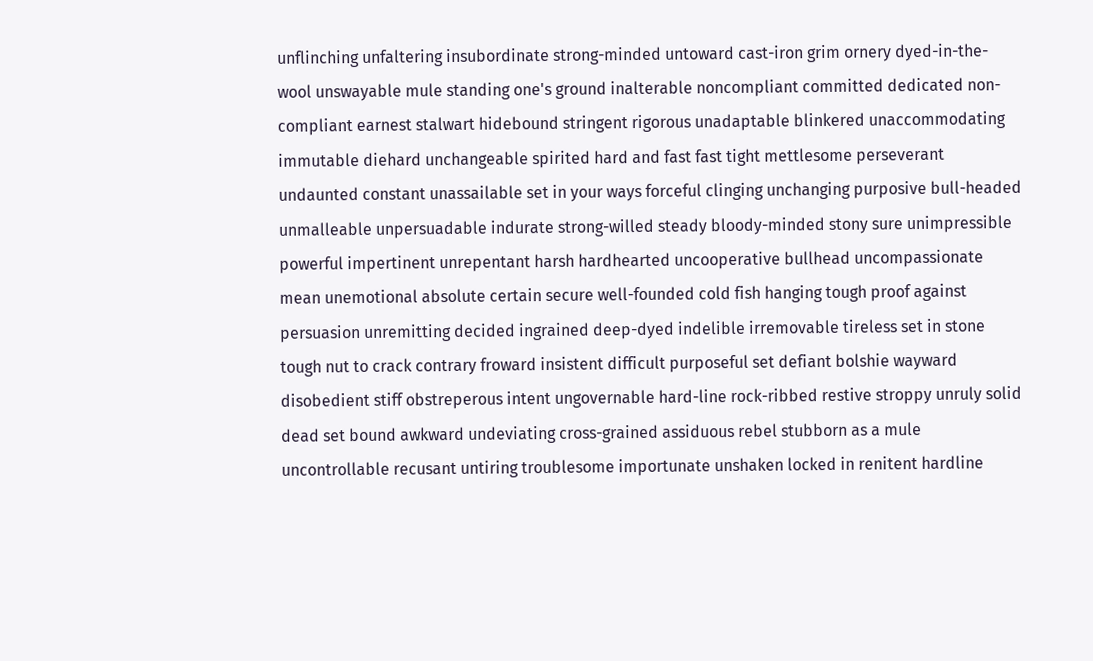unflinching unfaltering insubordinate strong-minded untoward cast-iron grim ornery dyed-in-the-wool unswayable mule standing one's ground inalterable noncompliant committed dedicated non-compliant earnest stalwart hidebound stringent rigorous unadaptable blinkered unaccommodating immutable diehard unchangeable spirited hard and fast fast tight mettlesome perseverant undaunted constant unassailable set in your ways forceful clinging unchanging purposive bull-headed unmalleable unpersuadable indurate strong-willed steady bloody-minded stony sure unimpressible powerful impertinent unrepentant harsh hardhearted uncooperative bullhead uncompassionate mean unemotional absolute certain secure well-founded cold fish hanging tough proof against persuasion unremitting decided ingrained deep-dyed indelible irremovable tireless set in stone tough nut to crack contrary froward insistent difficult purposeful set defiant bolshie wayward disobedient stiff obstreperous intent ungovernable hard-line rock-ribbed restive stroppy unruly solid dead set bound awkward undeviating cross-grained assiduous rebel stubborn as a mule uncontrollable recusant untiring troublesome importunate unshaken locked in renitent hardline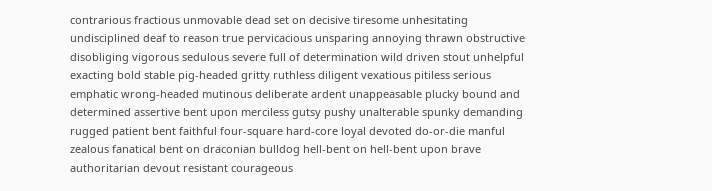contrarious fractious unmovable dead set on decisive tiresome unhesitating undisciplined deaf to reason true pervicacious unsparing annoying thrawn obstructive disobliging vigorous sedulous severe full of determination wild driven stout unhelpful exacting bold stable pig-headed gritty ruthless diligent vexatious pitiless serious emphatic wrong-headed mutinous deliberate ardent unappeasable plucky bound and determined assertive bent upon merciless gutsy pushy unalterable spunky demanding rugged patient bent faithful four-square hard-core loyal devoted do-or-die manful zealous fanatical bent on draconian bulldog hell-bent on hell-bent upon brave authoritarian devout resistant courageous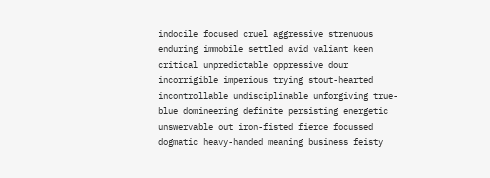indocile focused cruel aggressive strenuous enduring immobile settled avid valiant keen critical unpredictable oppressive dour incorrigible imperious trying stout-hearted incontrollable undisciplinable unforgiving true-blue domineering definite persisting energetic unswervable out iron-fisted fierce focussed dogmatic heavy-handed meaning business feisty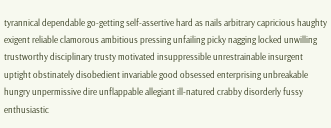tyrannical dependable go-getting self-assertive hard as nails arbitrary capricious haughty exigent reliable clamorous ambitious pressing unfailing picky nagging locked unwilling trustworthy disciplinary trusty motivated insuppressible unrestrainable insurgent uptight obstinately disobedient invariable good obsessed enterprising unbreakable hungry unpermissive dire unflappable allegiant ill-natured crabby disorderly fussy enthusiastic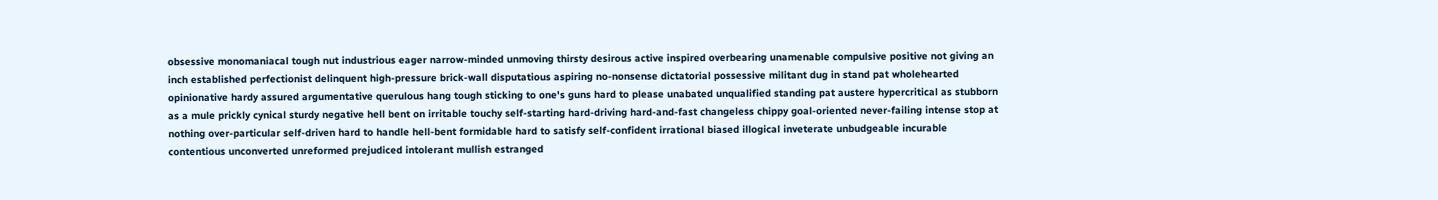obsessive monomaniacal tough nut industrious eager narrow-minded unmoving thirsty desirous active inspired overbearing unamenable compulsive positive not giving an inch established perfectionist delinquent high-pressure brick-wall disputatious aspiring no-nonsense dictatorial possessive militant dug in stand pat wholehearted opinionative hardy assured argumentative querulous hang tough sticking to one's guns hard to please unabated unqualified standing pat austere hypercritical as stubborn as a mule prickly cynical sturdy negative hell bent on irritable touchy self-starting hard-driving hard-and-fast changeless chippy goal-oriented never-failing intense stop at nothing over-particular self-driven hard to handle hell-bent formidable hard to satisfy self-confident irrational biased illogical inveterate unbudgeable incurable contentious unconverted unreformed prejudiced intolerant mullish estranged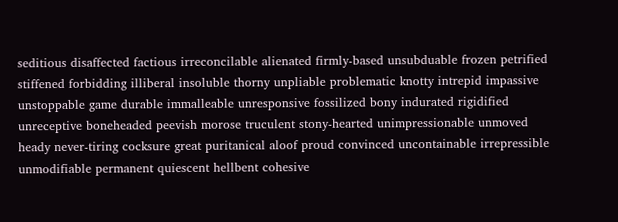seditious disaffected factious irreconcilable alienated firmly-based unsubduable frozen petrified stiffened forbidding illiberal insoluble thorny unpliable problematic knotty intrepid impassive unstoppable game durable immalleable unresponsive fossilized bony indurated rigidified unreceptive boneheaded peevish morose truculent stony-hearted unimpressionable unmoved heady never-tiring cocksure great puritanical aloof proud convinced uncontainable irrepressible unmodifiable permanent quiescent hellbent cohesive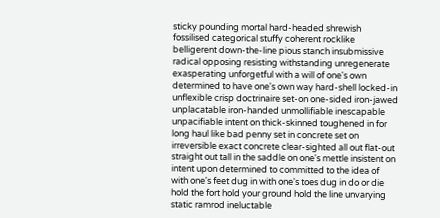sticky pounding mortal hard-headed shrewish fossilised categorical stuffy coherent rocklike belligerent down-the-line pious stanch insubmissive radical opposing resisting withstanding unregenerate exasperating unforgetful with a will of one's own determined to have one's own way hard-shell locked-in unflexible crisp doctrinaire set-on one-sided iron-jawed unplacatable iron-handed unmollifiable inescapable unpacifiable intent on thick-skinned toughened in for long haul like bad penny set in concrete set on irreversible exact concrete clear-sighted all out flat-out straight out tall in the saddle on one's mettle insistent on intent upon determined to committed to the idea of with one's feet dug in with one's toes dug in do or die hold the fort hold your ground hold the line unvarying static ramrod ineluctable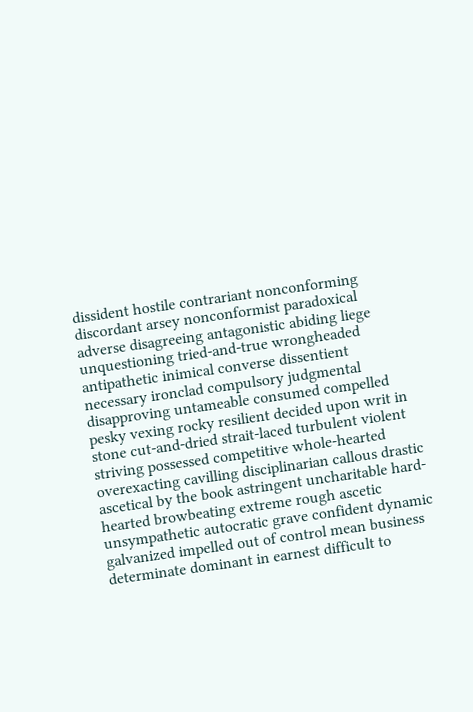dissident hostile contrariant nonconforming discordant arsey nonconformist paradoxical adverse disagreeing antagonistic abiding liege unquestioning tried-and-true wrongheaded antipathetic inimical converse dissentient necessary ironclad compulsory judgmental disapproving untameable consumed compelled pesky vexing rocky resilient decided upon writ in stone cut-and-dried strait-laced turbulent violent striving possessed competitive whole-hearted overexacting cavilling disciplinarian callous drastic ascetical by the book astringent uncharitable hard-hearted browbeating extreme rough ascetic unsympathetic autocratic grave confident dynamic galvanized impelled out of control mean business determinate dominant in earnest difficult to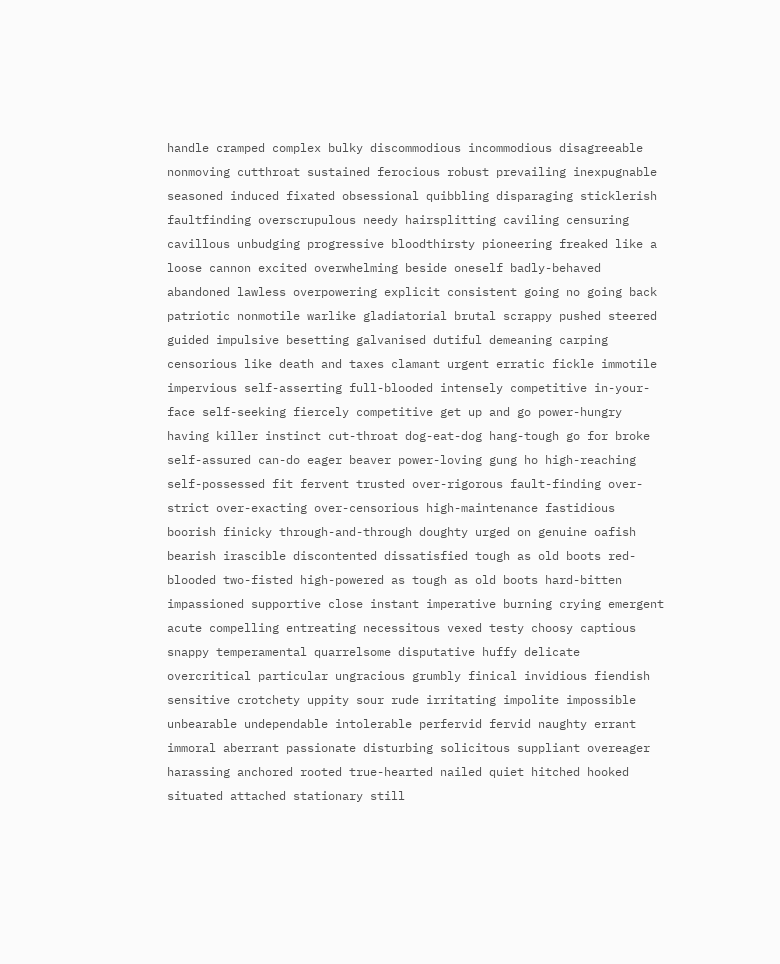handle cramped complex bulky discommodious incommodious disagreeable nonmoving cutthroat sustained ferocious robust prevailing inexpugnable seasoned induced fixated obsessional quibbling disparaging sticklerish faultfinding overscrupulous needy hairsplitting caviling censuring cavillous unbudging progressive bloodthirsty pioneering freaked like a loose cannon excited overwhelming beside oneself badly-behaved abandoned lawless overpowering explicit consistent going no going back patriotic nonmotile warlike gladiatorial brutal scrappy pushed steered guided impulsive besetting galvanised dutiful demeaning carping censorious like death and taxes clamant urgent erratic fickle immotile impervious self-asserting full-blooded intensely competitive in-your-face self-seeking fiercely competitive get up and go power-hungry having killer instinct cut-throat dog-eat-dog hang-tough go for broke self-assured can-do eager beaver power-loving gung ho high-reaching self-possessed fit fervent trusted over-rigorous fault-finding over-strict over-exacting over-censorious high-maintenance fastidious boorish finicky through-and-through doughty urged on genuine oafish bearish irascible discontented dissatisfied tough as old boots red-blooded two-fisted high-powered as tough as old boots hard-bitten impassioned supportive close instant imperative burning crying emergent acute compelling entreating necessitous vexed testy choosy captious snappy temperamental quarrelsome disputative huffy delicate overcritical particular ungracious grumbly finical invidious fiendish sensitive crotchety uppity sour rude irritating impolite impossible unbearable undependable intolerable perfervid fervid naughty errant immoral aberrant passionate disturbing solicitous suppliant overeager harassing anchored rooted true-hearted nailed quiet hitched hooked situated attached stationary still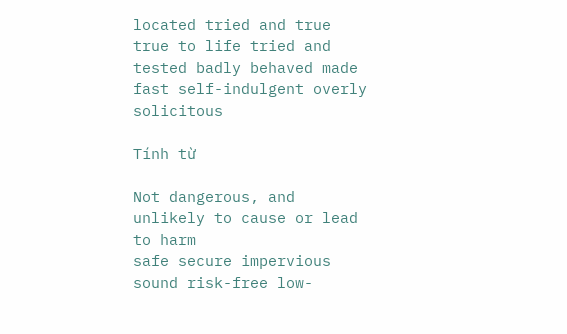located tried and true true to life tried and tested badly behaved made fast self-indulgent overly solicitous

Tính từ

Not dangerous, and unlikely to cause or lead to harm
safe secure impervious sound risk-free low-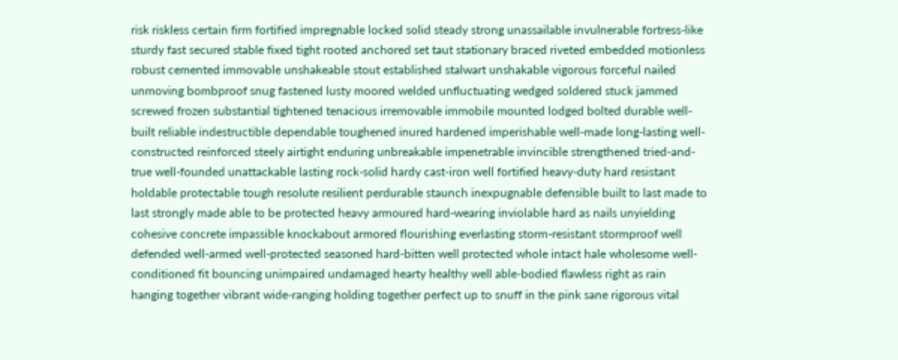risk riskless certain firm fortified impregnable locked solid steady strong unassailable invulnerable fortress-like sturdy fast secured stable fixed tight rooted anchored set taut stationary braced riveted embedded motionless robust cemented immovable unshakeable stout established stalwart unshakable vigorous forceful nailed unmoving bombproof snug fastened lusty moored welded unfluctuating wedged soldered stuck jammed screwed frozen substantial tightened tenacious irremovable immobile mounted lodged bolted durable well-built reliable indestructible dependable toughened inured hardened imperishable well-made long-lasting well-constructed reinforced steely airtight enduring unbreakable impenetrable invincible strengthened tried-and-true well-founded unattackable lasting rock-solid hardy cast-iron well fortified heavy-duty hard resistant holdable protectable tough resolute resilient perdurable staunch inexpugnable defensible built to last made to last strongly made able to be protected heavy armoured hard-wearing inviolable hard as nails unyielding cohesive concrete impassible knockabout armored flourishing everlasting storm-resistant stormproof well defended well-armed well-protected seasoned hard-bitten well protected whole intact hale wholesome well-conditioned fit bouncing unimpaired undamaged hearty healthy well able-bodied flawless right as rain hanging together vibrant wide-ranging holding together perfect up to snuff in the pink sane rigorous vital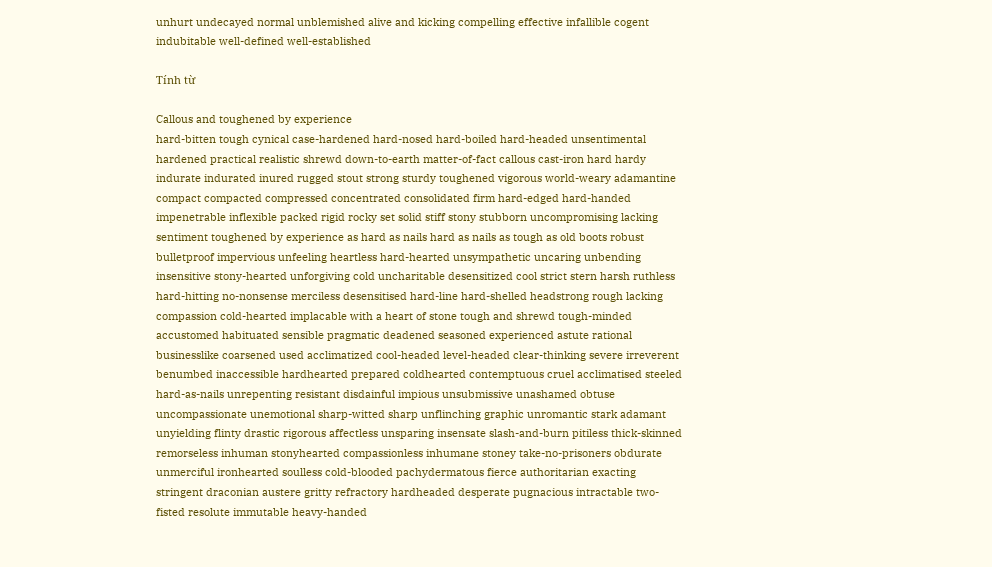unhurt undecayed normal unblemished alive and kicking compelling effective infallible cogent indubitable well-defined well-established

Tính từ

Callous and toughened by experience
hard-bitten tough cynical case-hardened hard-nosed hard-boiled hard-headed unsentimental hardened practical realistic shrewd down-to-earth matter-of-fact callous cast-iron hard hardy indurate indurated inured rugged stout strong sturdy toughened vigorous world-weary adamantine compact compacted compressed concentrated consolidated firm hard-edged hard-handed impenetrable inflexible packed rigid rocky set solid stiff stony stubborn uncompromising lacking sentiment toughened by experience as hard as nails hard as nails as tough as old boots robust bulletproof impervious unfeeling heartless hard-hearted unsympathetic uncaring unbending insensitive stony-hearted unforgiving cold uncharitable desensitized cool strict stern harsh ruthless hard-hitting no-nonsense merciless desensitised hard-line hard-shelled headstrong rough lacking compassion cold-hearted implacable with a heart of stone tough and shrewd tough-minded accustomed habituated sensible pragmatic deadened seasoned experienced astute rational businesslike coarsened used acclimatized cool-headed level-headed clear-thinking severe irreverent benumbed inaccessible hardhearted prepared coldhearted contemptuous cruel acclimatised steeled hard-as-nails unrepenting resistant disdainful impious unsubmissive unashamed obtuse uncompassionate unemotional sharp-witted sharp unflinching graphic unromantic stark adamant unyielding flinty drastic rigorous affectless unsparing insensate slash-and-burn pitiless thick-skinned remorseless inhuman stonyhearted compassionless inhumane stoney take-no-prisoners obdurate unmerciful ironhearted soulless cold-blooded pachydermatous fierce authoritarian exacting stringent draconian austere gritty refractory hardheaded desperate pugnacious intractable two-fisted resolute immutable heavy-handed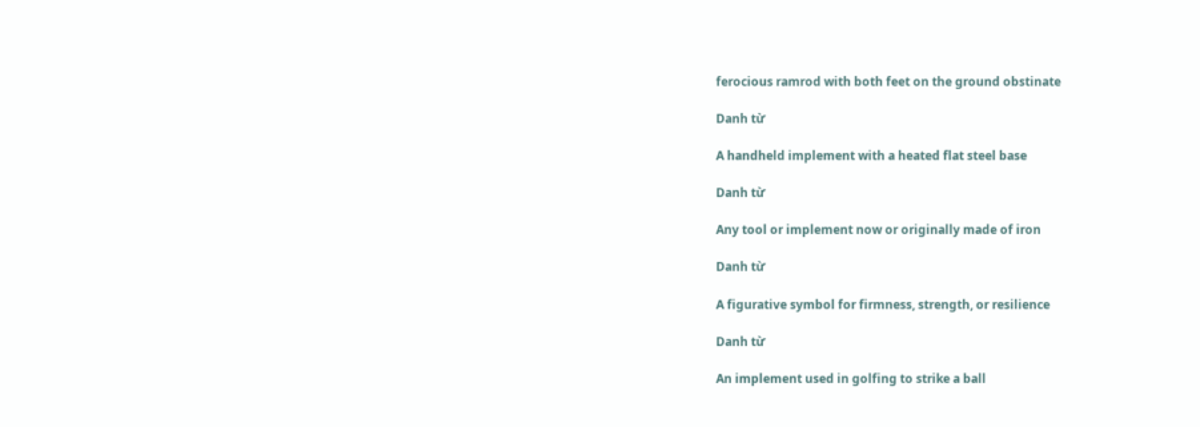ferocious ramrod with both feet on the ground obstinate

Danh từ

A handheld implement with a heated flat steel base

Danh từ

Any tool or implement now or originally made of iron

Danh từ

A figurative symbol for firmness, strength, or resilience

Danh từ

An implement used in golfing to strike a ball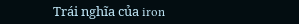Trái nghĩa của iron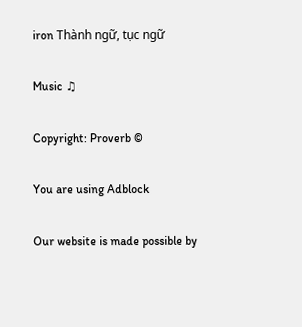iron Thành ngữ, tục ngữ

Music ♫

Copyright: Proverb ©

You are using Adblock

Our website is made possible by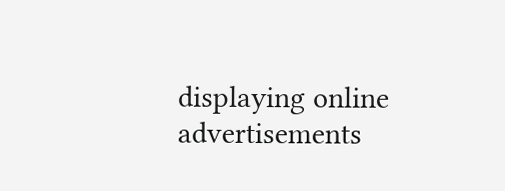displaying online advertisements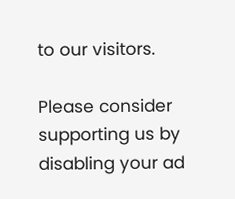to our visitors.

Please consider supporting us by disabling your ad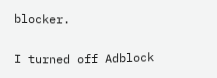blocker.

I turned off Adblock